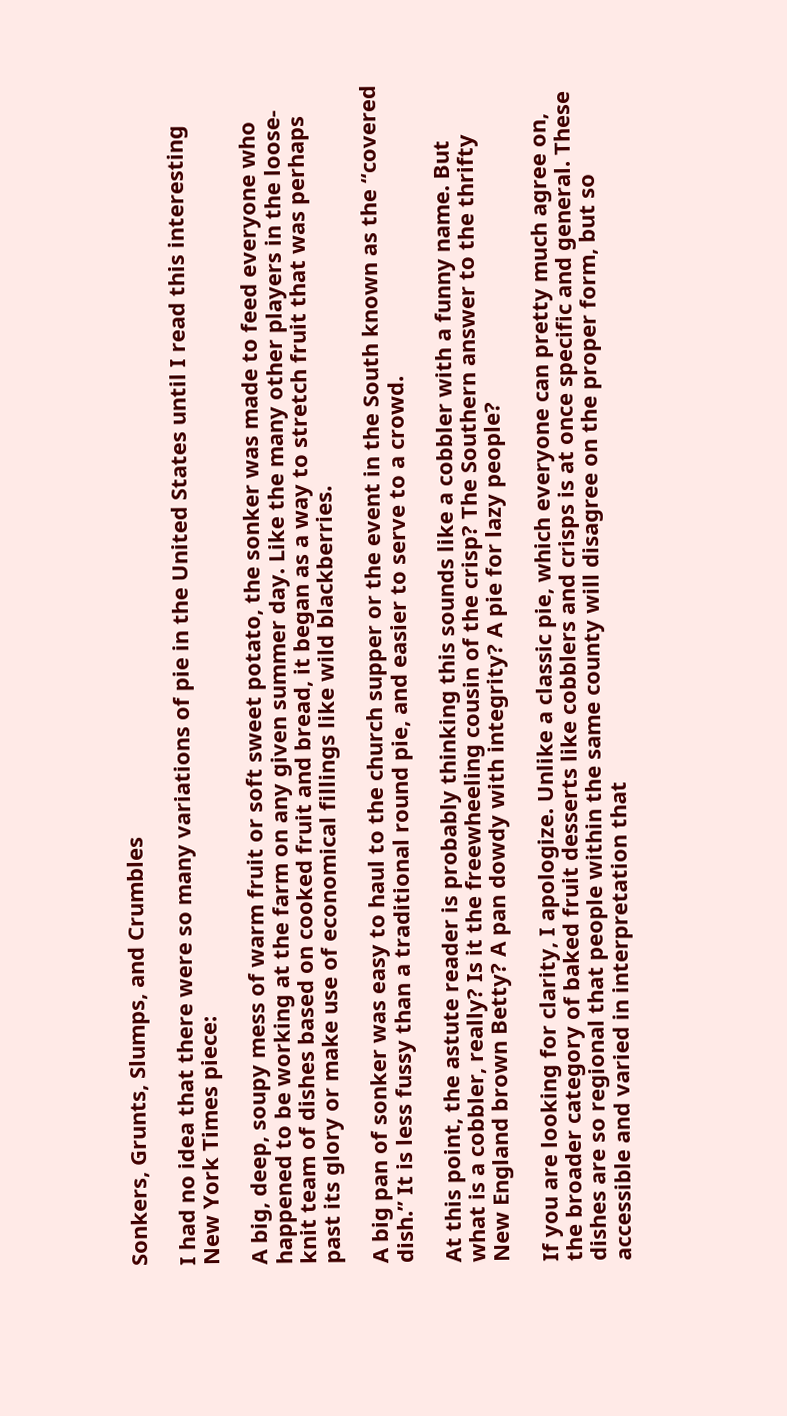Sonkers, Grunts, Slumps, and Crumbles

I had no idea that there were so many variations of pie in the United States until I read this interesting New York Times piece:

A big, deep, soupy mess of warm fruit or soft sweet potato, the sonker was made to feed everyone who happened to be working at the farm on any given summer day. Like the many other players in the loose-knit team of dishes based on cooked fruit and bread, it began as a way to stretch fruit that was perhaps past its glory or make use of economical fillings like wild blackberries.

A big pan of sonker was easy to haul to the church supper or the event in the South known as the “covered dish.” It is less fussy than a traditional round pie, and easier to serve to a crowd.

At this point, the astute reader is probably thinking this sounds like a cobbler with a funny name. But what is a cobbler, really? Is it the freewheeling cousin of the crisp? The Southern answer to the thrifty New England brown Betty? A pan dowdy with integrity? A pie for lazy people?

If you are looking for clarity, I apologize. Unlike a classic pie, which everyone can pretty much agree on, the broader category of baked fruit desserts like cobblers and crisps is at once specific and general. These dishes are so regional that people within the same county will disagree on the proper form, but so accessible and varied in interpretation that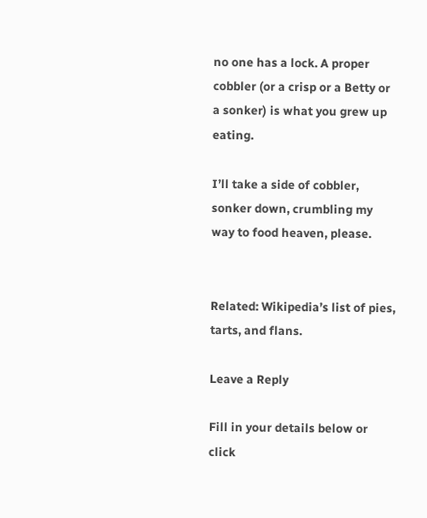no one has a lock. A proper cobbler (or a crisp or a Betty or a sonker) is what you grew up eating.

I’ll take a side of cobbler, sonker down, crumbling my way to food heaven, please.


Related: Wikipedia’s list of pies, tarts, and flans.

Leave a Reply

Fill in your details below or click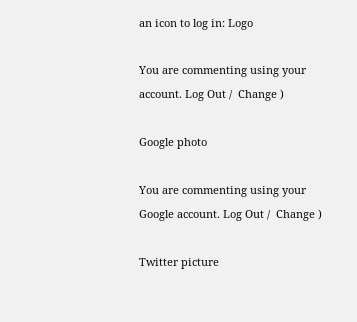an icon to log in: Logo

You are commenting using your account. Log Out /  Change )

Google photo

You are commenting using your Google account. Log Out /  Change )

Twitter picture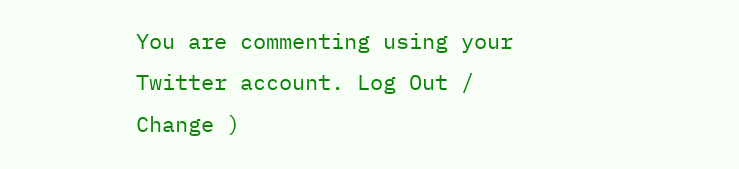You are commenting using your Twitter account. Log Out /  Change )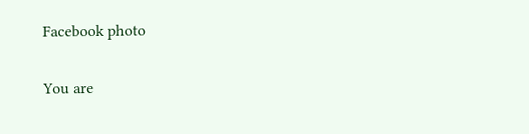Facebook photo

You are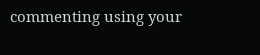commenting using your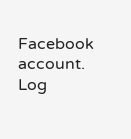Facebook account. Log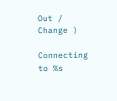Out /  Change )

Connecting to %s